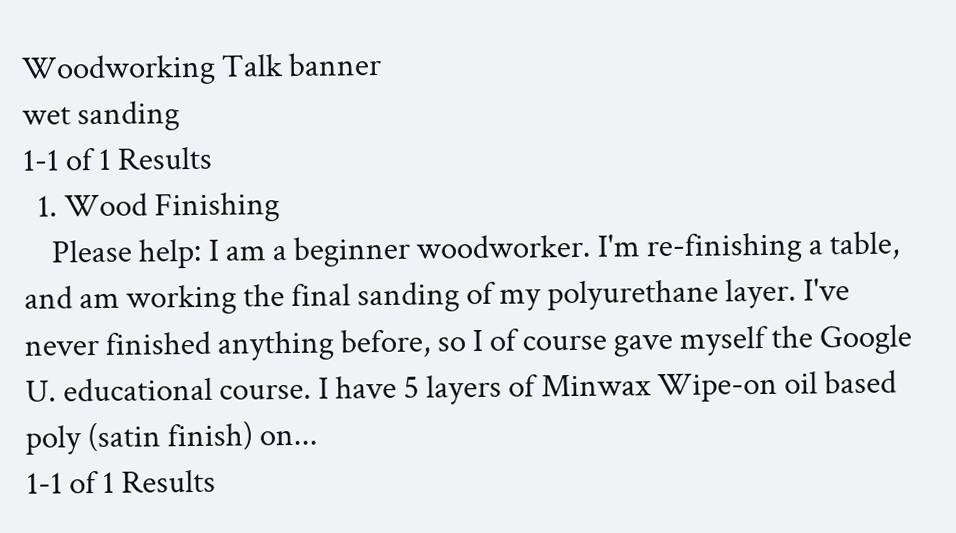Woodworking Talk banner
wet sanding
1-1 of 1 Results
  1. Wood Finishing
    Please help: I am a beginner woodworker. I'm re-finishing a table, and am working the final sanding of my polyurethane layer. I've never finished anything before, so I of course gave myself the Google U. educational course. I have 5 layers of Minwax Wipe-on oil based poly (satin finish) on...
1-1 of 1 Results